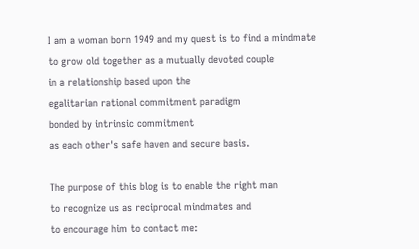I am a woman born 1949 and my quest is to find a mindmate
to grow old together as a mutually devoted couple
in a relationship based upon the
egalitarian rational commitment paradigm
bonded by intrinsic commitment
as each other's safe haven and secure basis.

The purpose of this blog is to enable the right man
to recognize us as reciprocal mindmates and
to encourage him to contact me: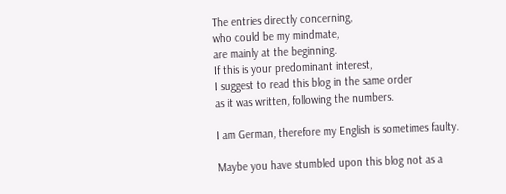The entries directly concerning,
who could be my mindmate,
are mainly at the beginning.
If this is your predominant interest,
I suggest to read this blog in the same order
as it was written, following the numbers.

I am German, therefore my English is sometimes faulty.

Maybe you have stumbled upon this blog not as a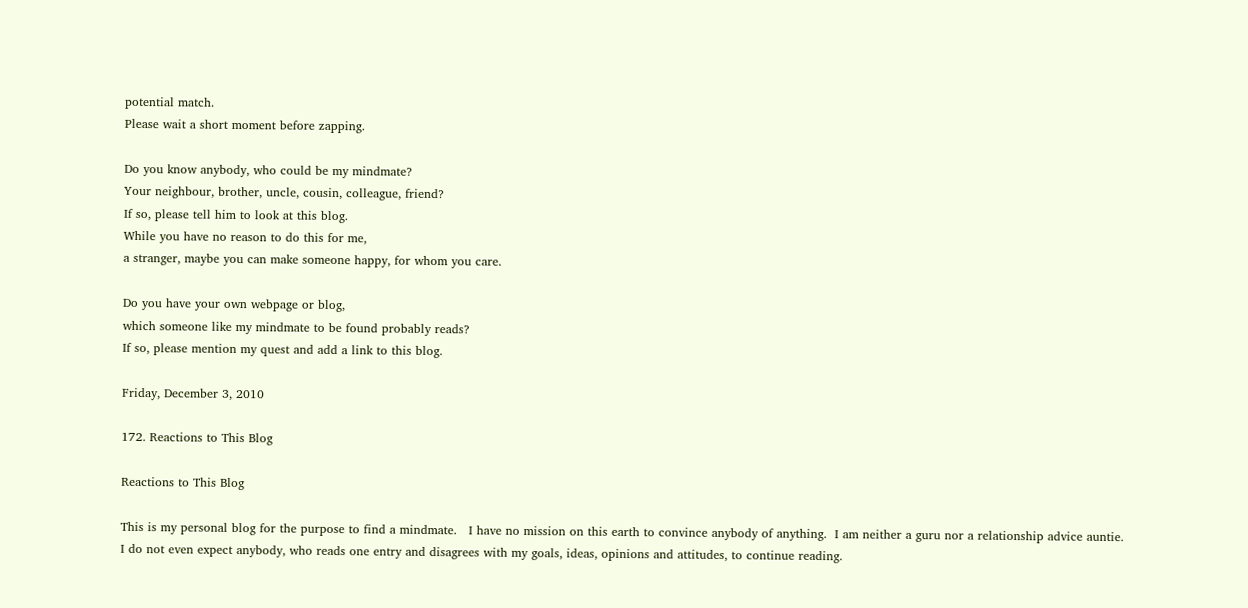potential match.
Please wait a short moment before zapping.

Do you know anybody, who could be my mindmate?
Your neighbour, brother, uncle, cousin, colleague, friend?
If so, please tell him to look at this blog.
While you have no reason to do this for me,
a stranger, maybe you can make someone happy, for whom you care.

Do you have your own webpage or blog,
which someone like my mindmate to be found probably reads?
If so, please mention my quest and add a link to this blog.

Friday, December 3, 2010

172. Reactions to This Blog

Reactions to This Blog

This is my personal blog for the purpose to find a mindmate.   I have no mission on this earth to convince anybody of anything.  I am neither a guru nor a relationship advice auntie.   I do not even expect anybody, who reads one entry and disagrees with my goals, ideas, opinions and attitudes, to continue reading.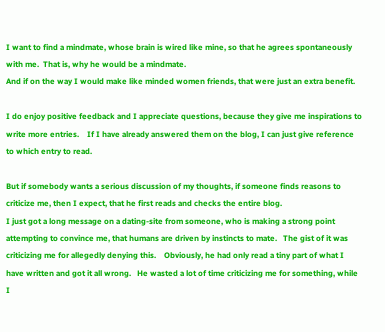I want to find a mindmate, whose brain is wired like mine, so that he agrees spontaneously with me.  That is, why he would be a mindmate.
And if on the way I would make like minded women friends, that were just an extra benefit.

I do enjoy positive feedback and I appreciate questions, because they give me inspirations to write more entries.    If I have already answered them on the blog, I can just give reference to which entry to read.

But if somebody wants a serious discussion of my thoughts, if someone finds reasons to criticize me, then I expect, that he first reads and checks the entire blog.
I just got a long message on a dating-site from someone, who is making a strong point attempting to convince me, that humans are driven by instincts to mate.   The gist of it was criticizing me for allegedly denying this.    Obviously, he had only read a tiny part of what I have written and got it all wrong.   He wasted a lot of time criticizing me for something, while I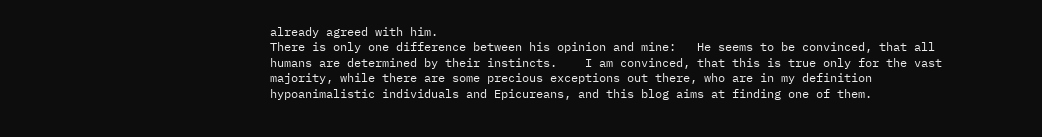already agreed with him.
There is only one difference between his opinion and mine:   He seems to be convinced, that all humans are determined by their instincts.    I am convinced, that this is true only for the vast majority, while there are some precious exceptions out there, who are in my definition hypoanimalistic individuals and Epicureans, and this blog aims at finding one of them.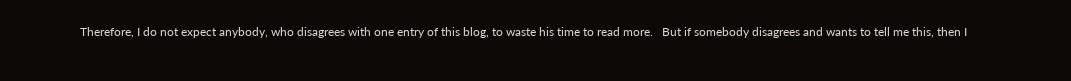Therefore, I do not expect anybody, who disagrees with one entry of this blog, to waste his time to read more.   But if somebody disagrees and wants to tell me this, then I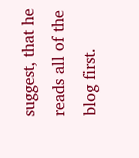suggest, that he reads all of the blog first.